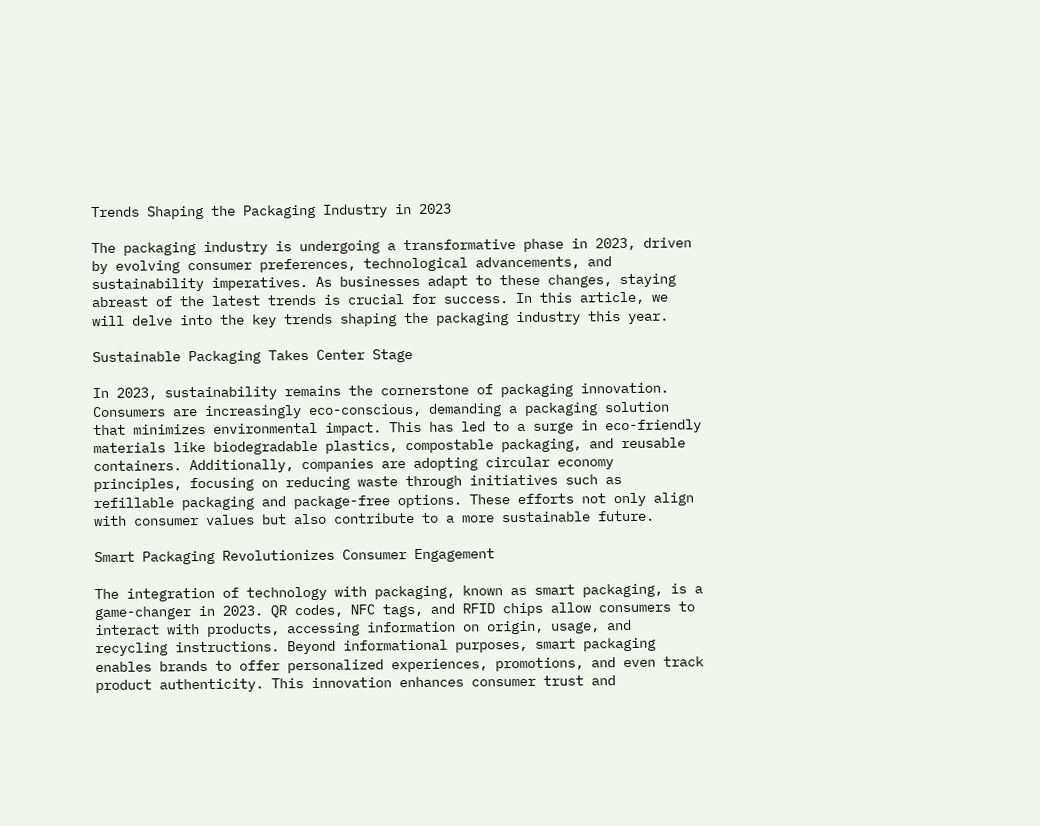Trends Shaping the Packaging Industry in 2023

The packaging industry is undergoing a transformative phase in 2023, driven by evolving consumer preferences, technological advancements, and sustainability imperatives. As businesses adapt to these changes, staying abreast of the latest trends is crucial for success. In this article, we will delve into the key trends shaping the packaging industry this year.

Sustainable Packaging Takes Center Stage

In 2023, sustainability remains the cornerstone of packaging innovation. Consumers are increasingly eco-conscious, demanding a packaging solution that minimizes environmental impact. This has led to a surge in eco-friendly materials like biodegradable plastics, compostable packaging, and reusable containers. Additionally, companies are adopting circular economy principles, focusing on reducing waste through initiatives such as refillable packaging and package-free options. These efforts not only align with consumer values but also contribute to a more sustainable future.

Smart Packaging Revolutionizes Consumer Engagement

The integration of technology with packaging, known as smart packaging, is a game-changer in 2023. QR codes, NFC tags, and RFID chips allow consumers to interact with products, accessing information on origin, usage, and recycling instructions. Beyond informational purposes, smart packaging enables brands to offer personalized experiences, promotions, and even track product authenticity. This innovation enhances consumer trust and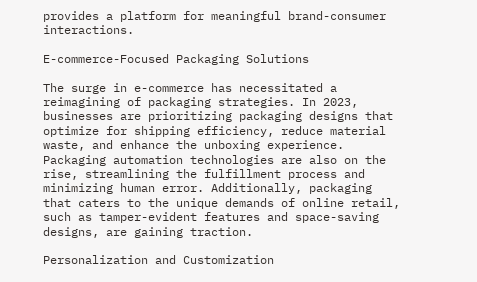provides a platform for meaningful brand-consumer interactions.

E-commerce-Focused Packaging Solutions

The surge in e-commerce has necessitated a reimagining of packaging strategies. In 2023, businesses are prioritizing packaging designs that optimize for shipping efficiency, reduce material waste, and enhance the unboxing experience. Packaging automation technologies are also on the rise, streamlining the fulfillment process and minimizing human error. Additionally, packaging that caters to the unique demands of online retail, such as tamper-evident features and space-saving designs, are gaining traction.

Personalization and Customization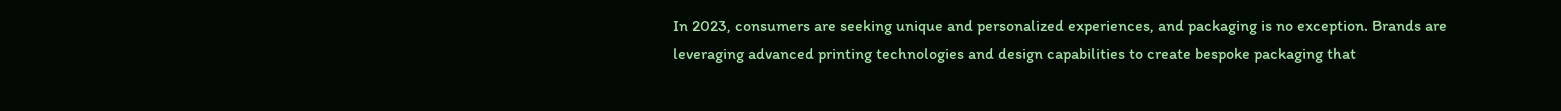In 2023, consumers are seeking unique and personalized experiences, and packaging is no exception. Brands are leveraging advanced printing technologies and design capabilities to create bespoke packaging that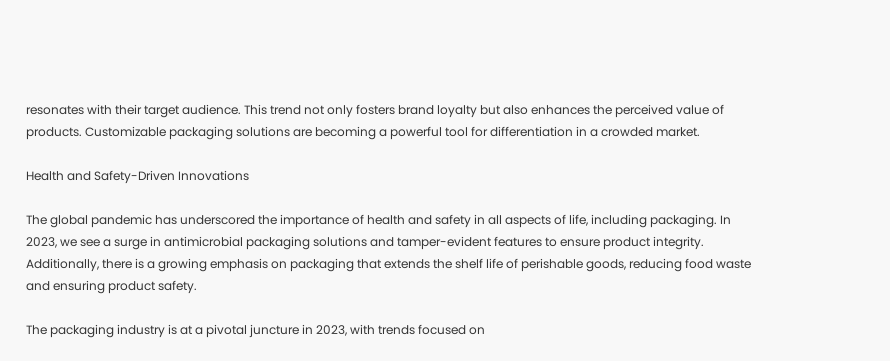resonates with their target audience. This trend not only fosters brand loyalty but also enhances the perceived value of products. Customizable packaging solutions are becoming a powerful tool for differentiation in a crowded market.

Health and Safety-Driven Innovations

The global pandemic has underscored the importance of health and safety in all aspects of life, including packaging. In 2023, we see a surge in antimicrobial packaging solutions and tamper-evident features to ensure product integrity. Additionally, there is a growing emphasis on packaging that extends the shelf life of perishable goods, reducing food waste and ensuring product safety.

The packaging industry is at a pivotal juncture in 2023, with trends focused on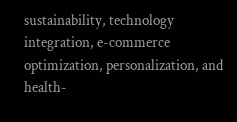sustainability, technology integration, e-commerce optimization, personalization, and health-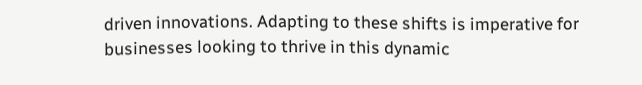driven innovations. Adapting to these shifts is imperative for businesses looking to thrive in this dynamic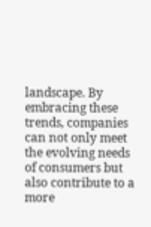landscape. By embracing these trends, companies can not only meet the evolving needs of consumers but also contribute to a more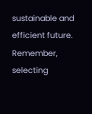sustainable and efficient future. Remember, selecting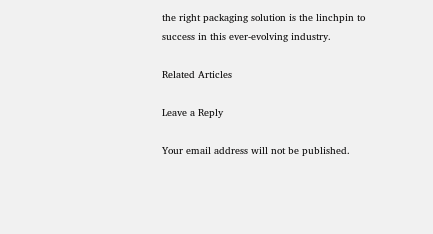the right packaging solution is the linchpin to success in this ever-evolving industry.

Related Articles

Leave a Reply

Your email address will not be published.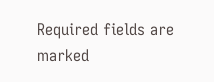Required fields are marked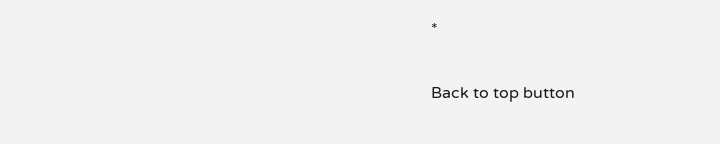*

Back to top button